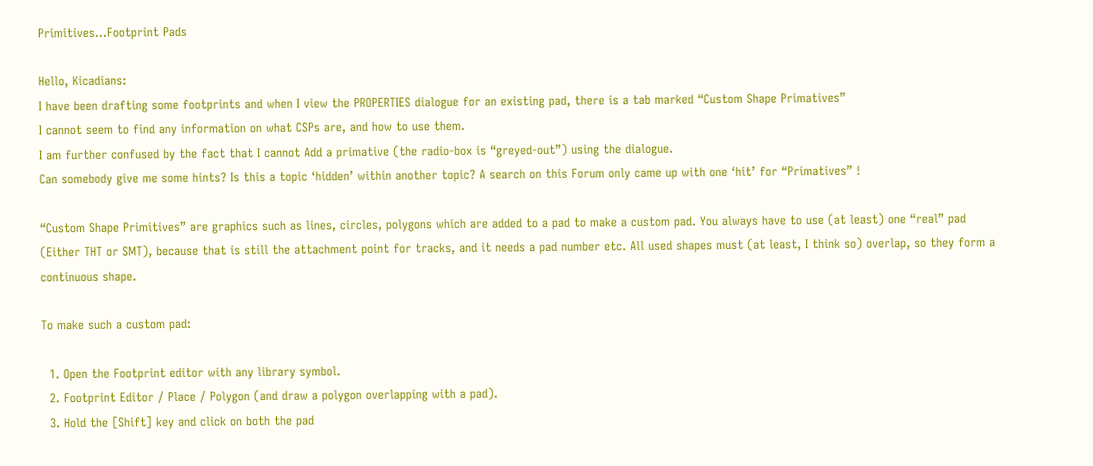Primitives...Footprint Pads

Hello, Kicadians:
I have been drafting some footprints and when I view the PROPERTIES dialogue for an existing pad, there is a tab marked “Custom Shape Primatives”
I cannot seem to find any information on what CSPs are, and how to use them.
I am further confused by the fact that I cannot Add a primative (the radio-box is “greyed-out”) using the dialogue.
Can somebody give me some hints? Is this a topic ‘hidden’ within another topic? A search on this Forum only came up with one ‘hit’ for “Primatives” !

“Custom Shape Primitives” are graphics such as lines, circles, polygons which are added to a pad to make a custom pad. You always have to use (at least) one “real” pad (Either THT or SMT), because that is still the attachment point for tracks, and it needs a pad number etc. All used shapes must (at least, I think so) overlap, so they form a continuous shape.

To make such a custom pad:

  1. Open the Footprint editor with any library symbol.
  2. Footprint Editor / Place / Polygon (and draw a polygon overlapping with a pad).
  3. Hold the [Shift] key and click on both the pad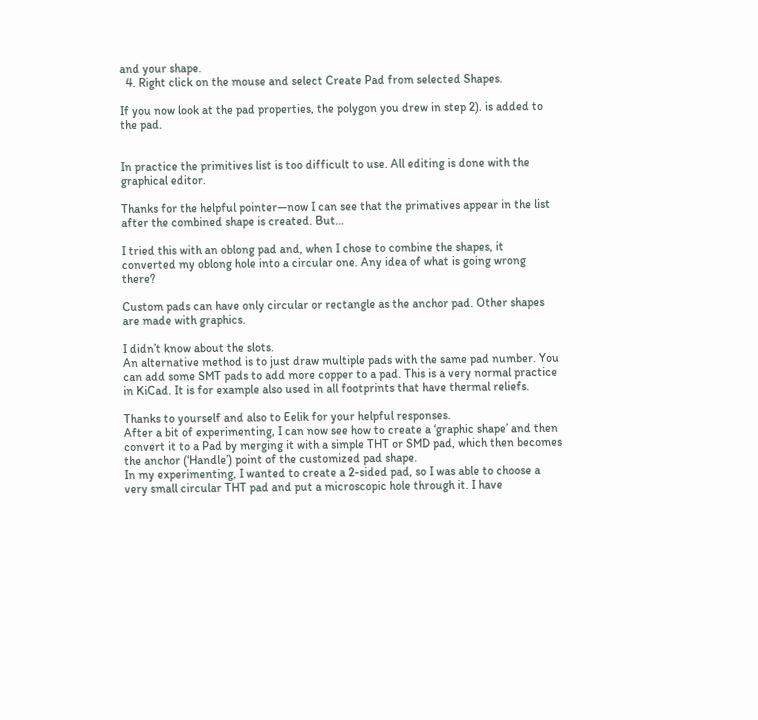and your shape.
  4. Right click on the mouse and select Create Pad from selected Shapes.

If you now look at the pad properties, the polygon you drew in step 2). is added to the pad.


In practice the primitives list is too difficult to use. All editing is done with the graphical editor.

Thanks for the helpful pointer—now I can see that the primatives appear in the list after the combined shape is created. But…

I tried this with an oblong pad and, when I chose to combine the shapes, it converted my oblong hole into a circular one. Any idea of what is going wrong there?

Custom pads can have only circular or rectangle as the anchor pad. Other shapes are made with graphics.

I didn’t know about the slots.
An alternative method is to just draw multiple pads with the same pad number. You can add some SMT pads to add more copper to a pad. This is a very normal practice in KiCad. It is for example also used in all footprints that have thermal reliefs.

Thanks to yourself and also to Eelik for your helpful responses.
After a bit of experimenting, I can now see how to create a ‘graphic shape’ and then convert it to a Pad by merging it with a simple THT or SMD pad, which then becomes the anchor (‘Handle’) point of the customized pad shape.
In my experimenting, I wanted to create a 2-sided pad, so I was able to choose a very small circular THT pad and put a microscopic hole through it. I have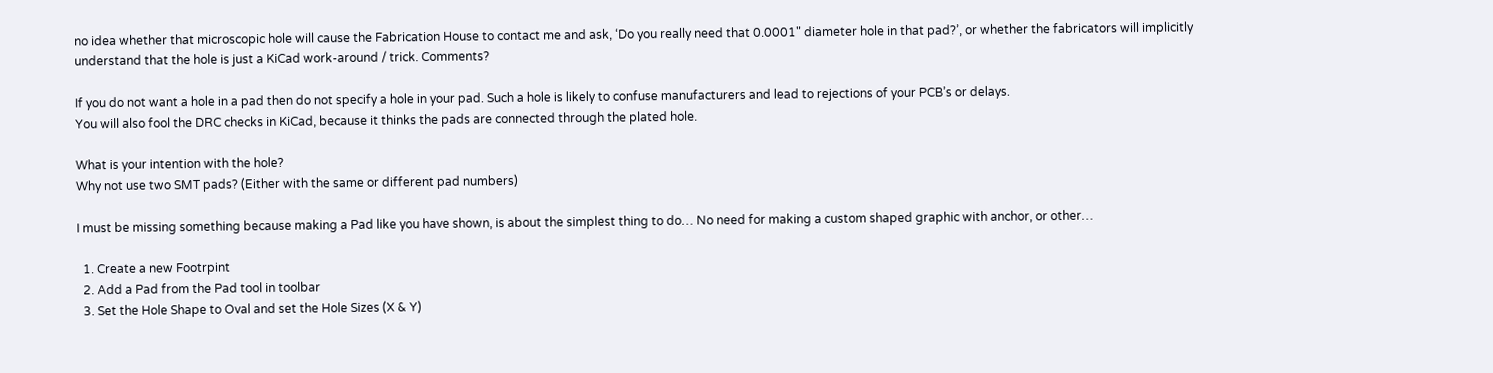no idea whether that microscopic hole will cause the Fabrication House to contact me and ask, ‘Do you really need that 0.0001" diameter hole in that pad?’, or whether the fabricators will implicitly understand that the hole is just a KiCad work-around / trick. Comments?

If you do not want a hole in a pad then do not specify a hole in your pad. Such a hole is likely to confuse manufacturers and lead to rejections of your PCB’s or delays.
You will also fool the DRC checks in KiCad, because it thinks the pads are connected through the plated hole.

What is your intention with the hole?
Why not use two SMT pads? (Either with the same or different pad numbers)

I must be missing something because making a Pad like you have shown, is about the simplest thing to do… No need for making a custom shaped graphic with anchor, or other…

  1. Create a new Footrpint
  2. Add a Pad from the Pad tool in toolbar
  3. Set the Hole Shape to Oval and set the Hole Sizes (X & Y)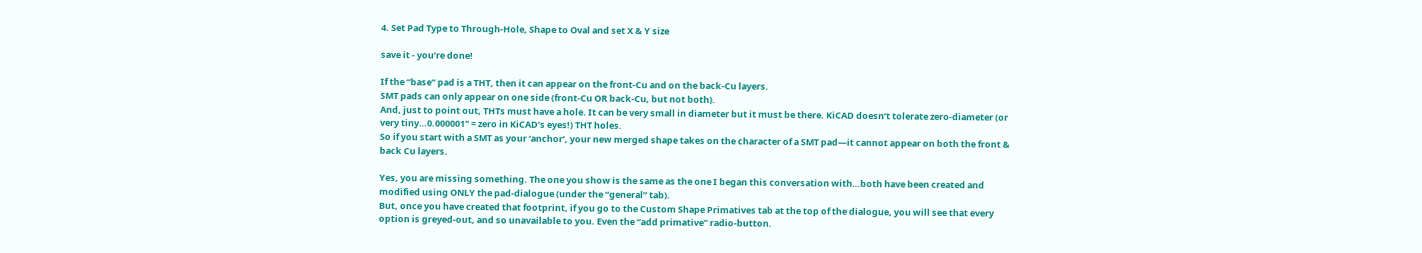4. Set Pad Type to Through-Hole, Shape to Oval and set X & Y size

save it - you’re done!

If the “base” pad is a THT, then it can appear on the front-Cu and on the back-Cu layers.
SMT pads can only appear on one side (front-Cu OR back-Cu, but not both).
And, just to point out, THTs must have a hole. It can be very small in diameter but it must be there. KiCAD doesn’t tolerate zero-diameter (or very tiny…0.000001" = zero in KiCAD’s eyes!) THT holes.
So if you start with a SMT as your ‘anchor’, your new merged shape takes on the character of a SMT pad—it cannot appear on both the front & back Cu layers.

Yes, you are missing something. The one you show is the same as the one I began this conversation with…both have been created and modified using ONLY the pad-dialogue (under the “general” tab).
But, once you have created that footprint, if you go to the Custom Shape Primatives tab at the top of the dialogue, you will see that every option is greyed-out, and so unavailable to you. Even the “add primative” radio-button.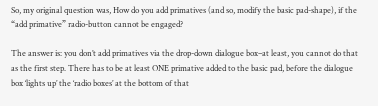So, my original question was, How do you add primatives (and so, modify the basic pad-shape), if the “add primative” radio-button cannot be engaged?

The answer is: you don’t add primatives via the drop-down dialogue box–at least, you cannot do that as the first step. There has to be at least ONE primative added to the basic pad, before the dialogue box ‘lights up’ the ‘radio boxes’ at the bottom of that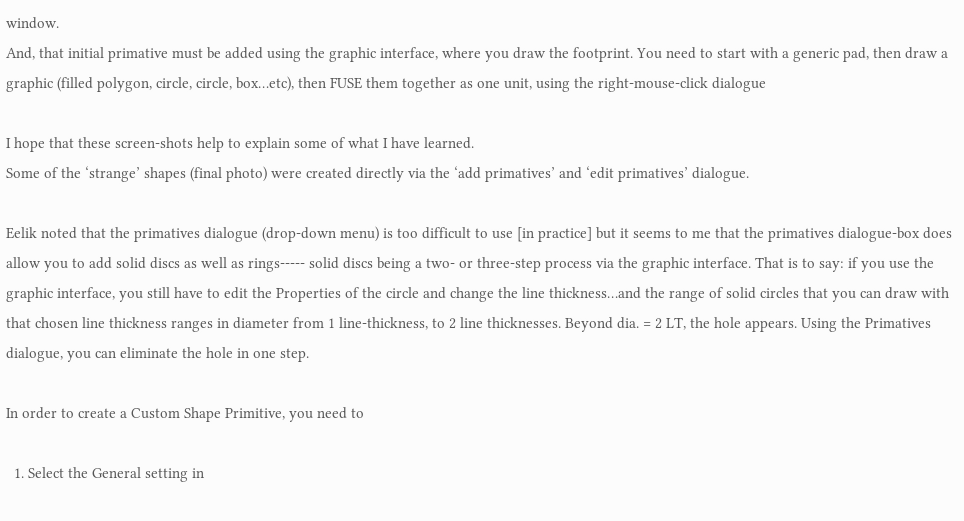window.
And, that initial primative must be added using the graphic interface, where you draw the footprint. You need to start with a generic pad, then draw a graphic (filled polygon, circle, circle, box…etc), then FUSE them together as one unit, using the right-mouse-click dialogue

I hope that these screen-shots help to explain some of what I have learned.
Some of the ‘strange’ shapes (final photo) were created directly via the ‘add primatives’ and ‘edit primatives’ dialogue.

Eelik noted that the primatives dialogue (drop-down menu) is too difficult to use [in practice] but it seems to me that the primatives dialogue-box does allow you to add solid discs as well as rings----- solid discs being a two- or three-step process via the graphic interface. That is to say: if you use the graphic interface, you still have to edit the Properties of the circle and change the line thickness…and the range of solid circles that you can draw with that chosen line thickness ranges in diameter from 1 line-thickness, to 2 line thicknesses. Beyond dia. = 2 LT, the hole appears. Using the Primatives dialogue, you can eliminate the hole in one step.

In order to create a Custom Shape Primitive, you need to

  1. Select the General setting in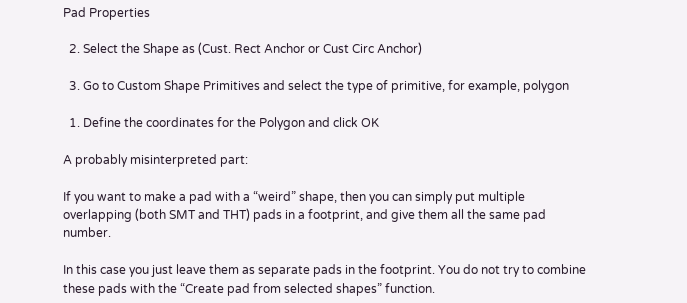Pad Properties

  2. Select the Shape as (Cust. Rect Anchor or Cust Circ Anchor)

  3. Go to Custom Shape Primitives and select the type of primitive, for example, polygon

  1. Define the coordinates for the Polygon and click OK

A probably misinterpreted part:

If you want to make a pad with a “weird” shape, then you can simply put multiple overlapping (both SMT and THT) pads in a footprint, and give them all the same pad number.

In this case you just leave them as separate pads in the footprint. You do not try to combine these pads with the “Create pad from selected shapes” function.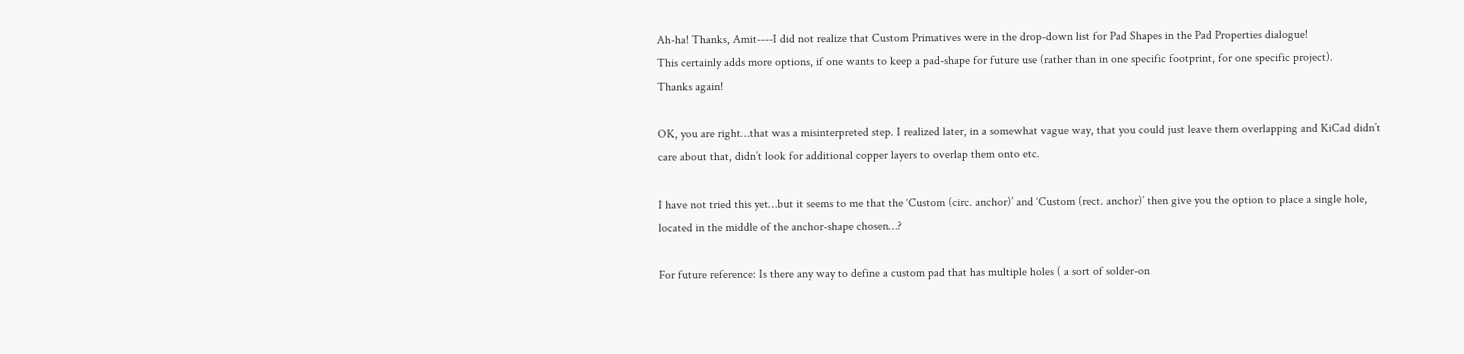Ah-ha! Thanks, Amit----I did not realize that Custom Primatives were in the drop-down list for Pad Shapes in the Pad Properties dialogue!
This certainly adds more options, if one wants to keep a pad-shape for future use (rather than in one specific footprint, for one specific project).
Thanks again!

OK, you are right…that was a misinterpreted step. I realized later, in a somewhat vague way, that you could just leave them overlapping and KiCad didn’t care about that, didn’t look for additional copper layers to overlap them onto etc.

I have not tried this yet…but it seems to me that the ‘Custom (circ. anchor)’ and ‘Custom (rect. anchor)’ then give you the option to place a single hole, located in the middle of the anchor-shape chosen…?

For future reference: Is there any way to define a custom pad that has multiple holes ( a sort of solder-on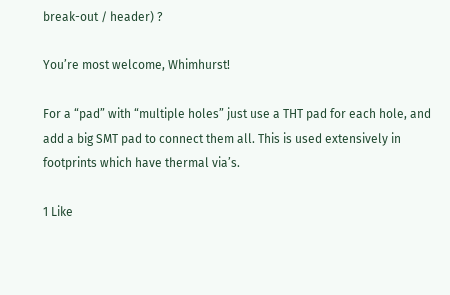break-out / header) ?

You’re most welcome, Whimhurst!

For a “pad” with “multiple holes” just use a THT pad for each hole, and add a big SMT pad to connect them all. This is used extensively in footprints which have thermal via’s.

1 Like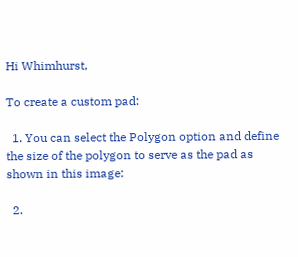Hi Whimhurst,

To create a custom pad:

  1. You can select the Polygon option and define the size of the polygon to serve as the pad as shown in this image:

  2.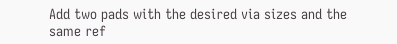Add two pads with the desired via sizes and the same ref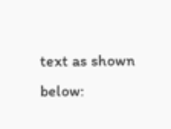text as shown below: